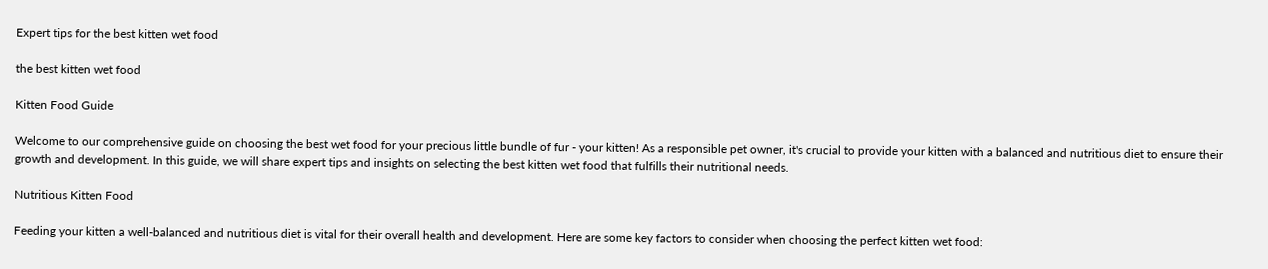Expert tips for the best kitten wet food

the best kitten wet food

Kitten Food Guide

Welcome to our comprehensive guide on choosing the best wet food for your precious little bundle of fur - your kitten! As a responsible pet owner, it's crucial to provide your kitten with a balanced and nutritious diet to ensure their growth and development. In this guide, we will share expert tips and insights on selecting the best kitten wet food that fulfills their nutritional needs.

Nutritious Kitten Food

Feeding your kitten a well-balanced and nutritious diet is vital for their overall health and development. Here are some key factors to consider when choosing the perfect kitten wet food: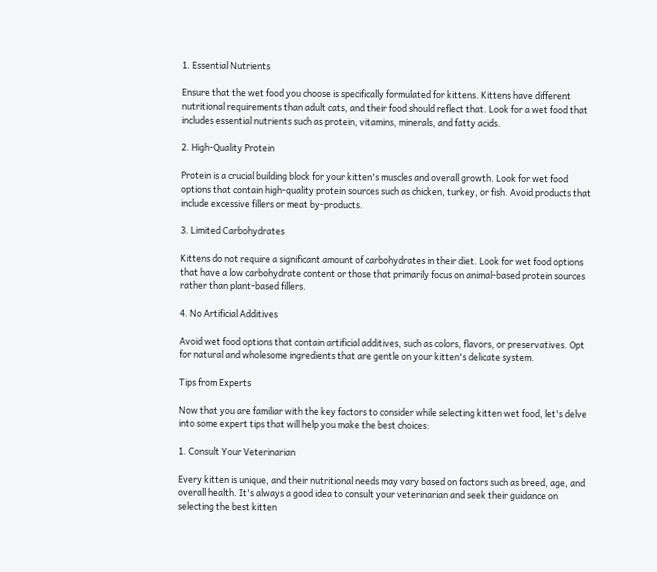1. Essential Nutrients

Ensure that the wet food you choose is specifically formulated for kittens. Kittens have different nutritional requirements than adult cats, and their food should reflect that. Look for a wet food that includes essential nutrients such as protein, vitamins, minerals, and fatty acids.

2. High-Quality Protein

Protein is a crucial building block for your kitten's muscles and overall growth. Look for wet food options that contain high-quality protein sources such as chicken, turkey, or fish. Avoid products that include excessive fillers or meat by-products.

3. Limited Carbohydrates

Kittens do not require a significant amount of carbohydrates in their diet. Look for wet food options that have a low carbohydrate content or those that primarily focus on animal-based protein sources rather than plant-based fillers.

4. No Artificial Additives

Avoid wet food options that contain artificial additives, such as colors, flavors, or preservatives. Opt for natural and wholesome ingredients that are gentle on your kitten's delicate system.

Tips from Experts

Now that you are familiar with the key factors to consider while selecting kitten wet food, let's delve into some expert tips that will help you make the best choices:

1. Consult Your Veterinarian

Every kitten is unique, and their nutritional needs may vary based on factors such as breed, age, and overall health. It's always a good idea to consult your veterinarian and seek their guidance on selecting the best kitten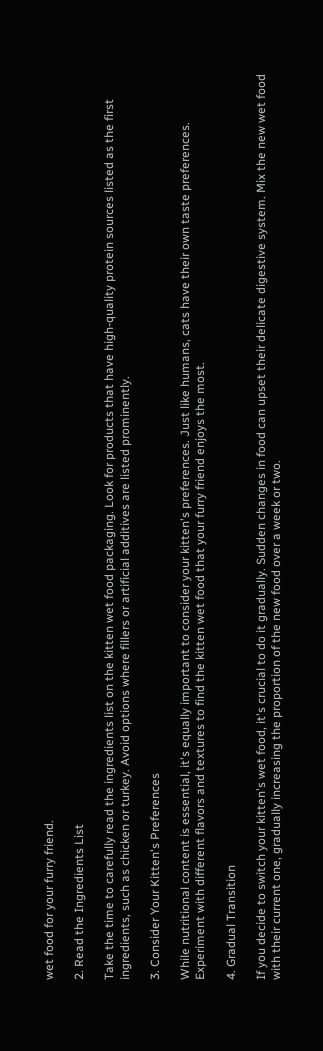wet food for your furry friend.

2. Read the Ingredients List

Take the time to carefully read the ingredients list on the kitten wet food packaging. Look for products that have high-quality protein sources listed as the first ingredients, such as chicken or turkey. Avoid options where fillers or artificial additives are listed prominently.

3. Consider Your Kitten's Preferences

While nutritional content is essential, it's equally important to consider your kitten's preferences. Just like humans, cats have their own taste preferences. Experiment with different flavors and textures to find the kitten wet food that your furry friend enjoys the most.

4. Gradual Transition

If you decide to switch your kitten's wet food, it's crucial to do it gradually. Sudden changes in food can upset their delicate digestive system. Mix the new wet food with their current one, gradually increasing the proportion of the new food over a week or two.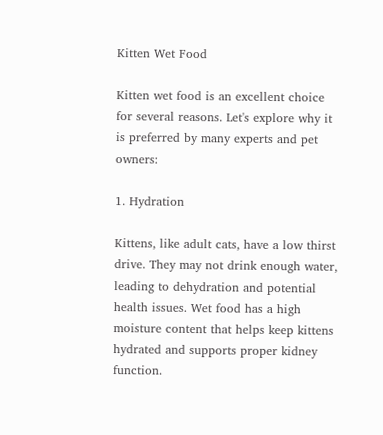Kitten Wet Food

Kitten wet food is an excellent choice for several reasons. Let's explore why it is preferred by many experts and pet owners:

1. Hydration

Kittens, like adult cats, have a low thirst drive. They may not drink enough water, leading to dehydration and potential health issues. Wet food has a high moisture content that helps keep kittens hydrated and supports proper kidney function.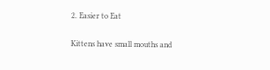2. Easier to Eat

Kittens have small mouths and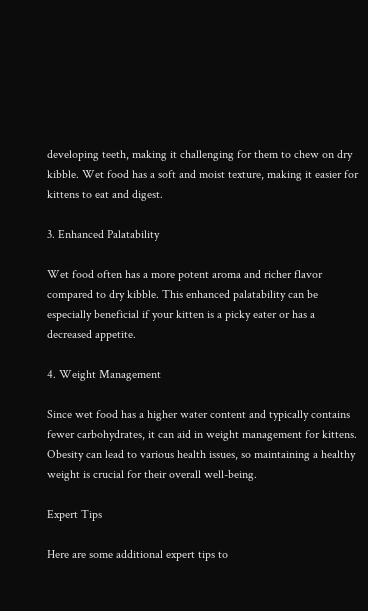developing teeth, making it challenging for them to chew on dry kibble. Wet food has a soft and moist texture, making it easier for kittens to eat and digest.

3. Enhanced Palatability

Wet food often has a more potent aroma and richer flavor compared to dry kibble. This enhanced palatability can be especially beneficial if your kitten is a picky eater or has a decreased appetite.

4. Weight Management

Since wet food has a higher water content and typically contains fewer carbohydrates, it can aid in weight management for kittens. Obesity can lead to various health issues, so maintaining a healthy weight is crucial for their overall well-being.

Expert Tips

Here are some additional expert tips to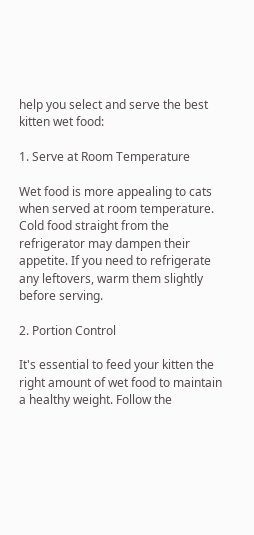help you select and serve the best kitten wet food:

1. Serve at Room Temperature

Wet food is more appealing to cats when served at room temperature. Cold food straight from the refrigerator may dampen their appetite. If you need to refrigerate any leftovers, warm them slightly before serving.

2. Portion Control

It's essential to feed your kitten the right amount of wet food to maintain a healthy weight. Follow the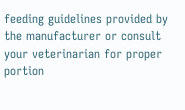feeding guidelines provided by the manufacturer or consult your veterinarian for proper portion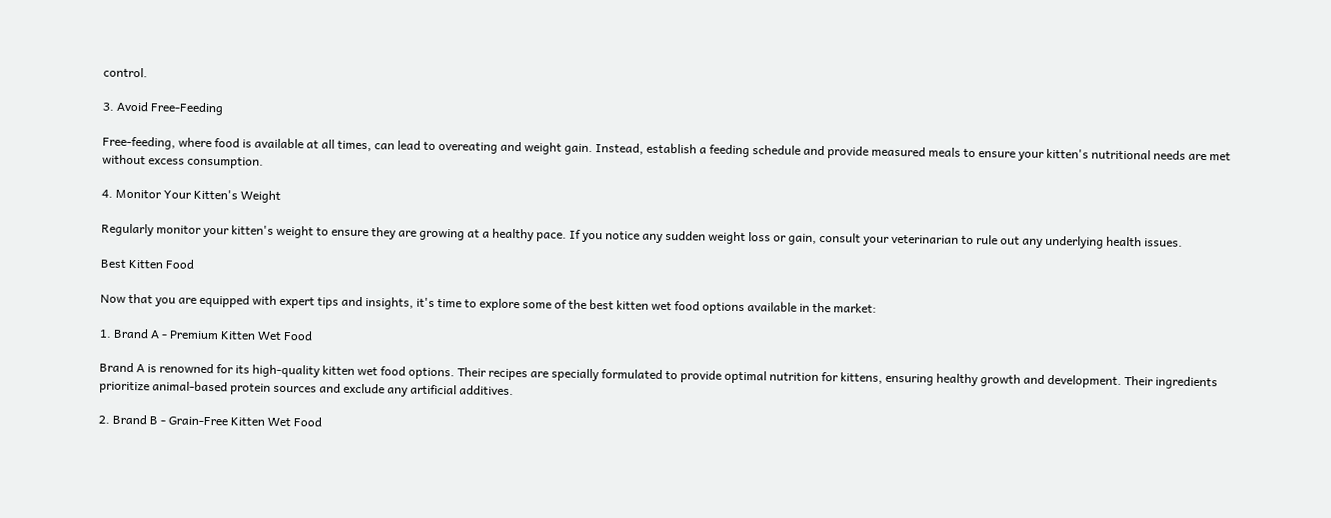control.

3. Avoid Free-Feeding

Free-feeding, where food is available at all times, can lead to overeating and weight gain. Instead, establish a feeding schedule and provide measured meals to ensure your kitten's nutritional needs are met without excess consumption.

4. Monitor Your Kitten's Weight

Regularly monitor your kitten's weight to ensure they are growing at a healthy pace. If you notice any sudden weight loss or gain, consult your veterinarian to rule out any underlying health issues.

Best Kitten Food

Now that you are equipped with expert tips and insights, it's time to explore some of the best kitten wet food options available in the market:

1. Brand A - Premium Kitten Wet Food

Brand A is renowned for its high-quality kitten wet food options. Their recipes are specially formulated to provide optimal nutrition for kittens, ensuring healthy growth and development. Their ingredients prioritize animal-based protein sources and exclude any artificial additives.

2. Brand B - Grain-Free Kitten Wet Food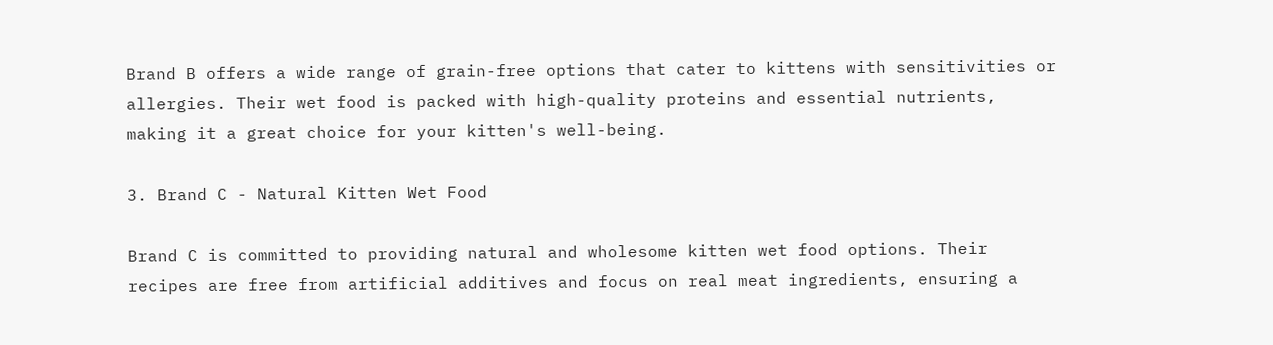Brand B offers a wide range of grain-free options that cater to kittens with sensitivities or allergies. Their wet food is packed with high-quality proteins and essential nutrients, making it a great choice for your kitten's well-being.

3. Brand C - Natural Kitten Wet Food

Brand C is committed to providing natural and wholesome kitten wet food options. Their recipes are free from artificial additives and focus on real meat ingredients, ensuring a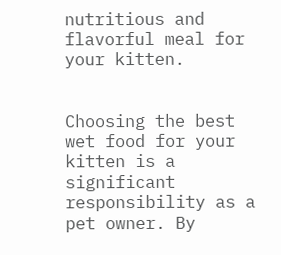nutritious and flavorful meal for your kitten.


Choosing the best wet food for your kitten is a significant responsibility as a pet owner. By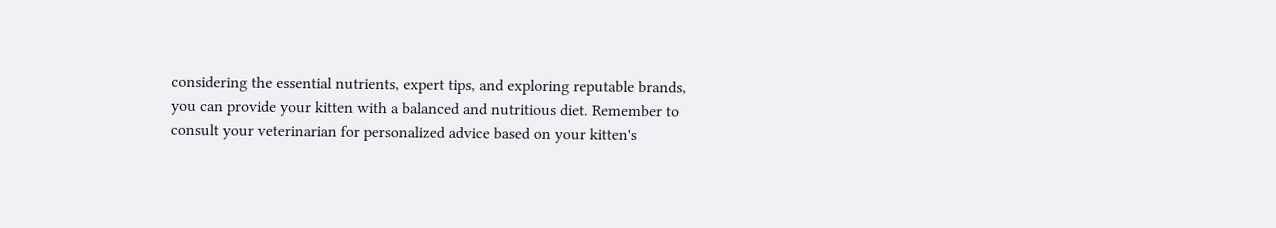considering the essential nutrients, expert tips, and exploring reputable brands, you can provide your kitten with a balanced and nutritious diet. Remember to consult your veterinarian for personalized advice based on your kitten's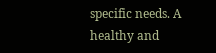specific needs. A healthy and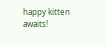happy kitten awaits!